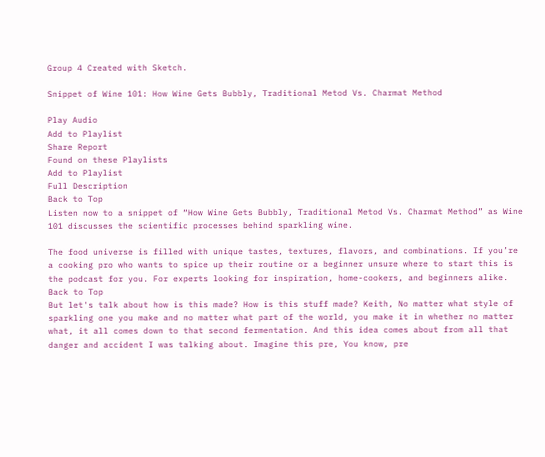Group 4 Created with Sketch.

Snippet of Wine 101: How Wine Gets Bubbly, Traditional Metod Vs. Charmat Method

Play Audio
Add to Playlist
Share Report
Found on these Playlists
Add to Playlist
Full Description
Back to Top
Listen now to a snippet of “How Wine Gets Bubbly, Traditional Metod Vs. Charmat Method” as Wine 101 discusses the scientific processes behind sparkling wine.

The food universe is filled with unique tastes, textures, flavors, and combinations. If you’re a cooking pro who wants to spice up their routine or a beginner unsure where to start this is the podcast for you. For experts looking for inspiration, home-cookers, and beginners alike.
Back to Top
But let's talk about how is this made? How is this stuff made? Keith, No matter what style of sparkling one you make and no matter what part of the world, you make it in whether no matter what, it all comes down to that second fermentation. And this idea comes about from all that danger and accident I was talking about. Imagine this pre, You know, pre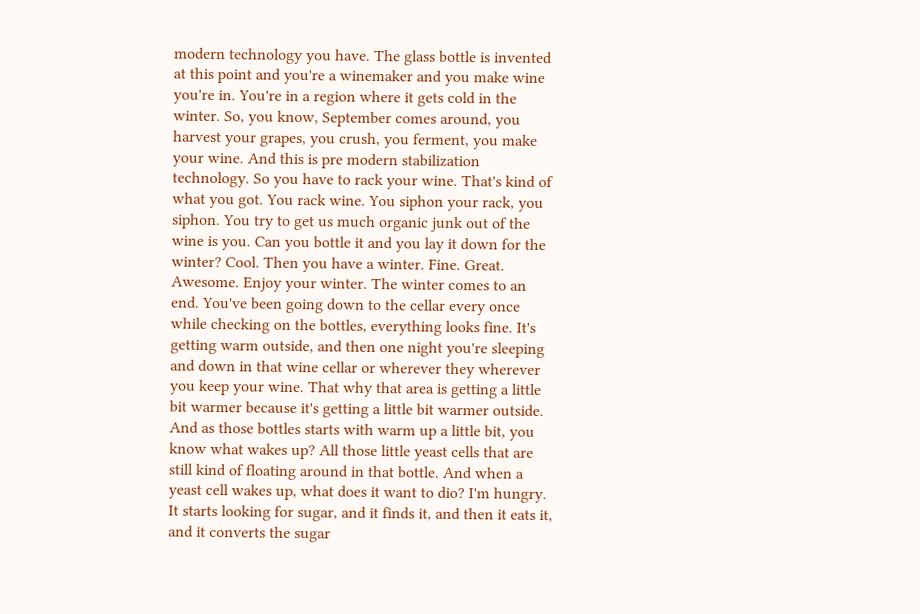modern technology you have. The glass bottle is invented at this point and you're a winemaker and you make wine you're in. You're in a region where it gets cold in the winter. So, you know, September comes around, you harvest your grapes, you crush, you ferment, you make your wine. And this is pre modern stabilization technology. So you have to rack your wine. That's kind of what you got. You rack wine. You siphon your rack, you siphon. You try to get us much organic junk out of the wine is you. Can you bottle it and you lay it down for the winter? Cool. Then you have a winter. Fine. Great. Awesome. Enjoy your winter. The winter comes to an end. You've been going down to the cellar every once while checking on the bottles, everything looks fine. It's getting warm outside, and then one night you're sleeping and down in that wine cellar or wherever they wherever you keep your wine. That why that area is getting a little bit warmer because it's getting a little bit warmer outside. And as those bottles starts with warm up a little bit, you know what wakes up? All those little yeast cells that are still kind of floating around in that bottle. And when a yeast cell wakes up, what does it want to dio? I'm hungry. It starts looking for sugar, and it finds it, and then it eats it, and it converts the sugar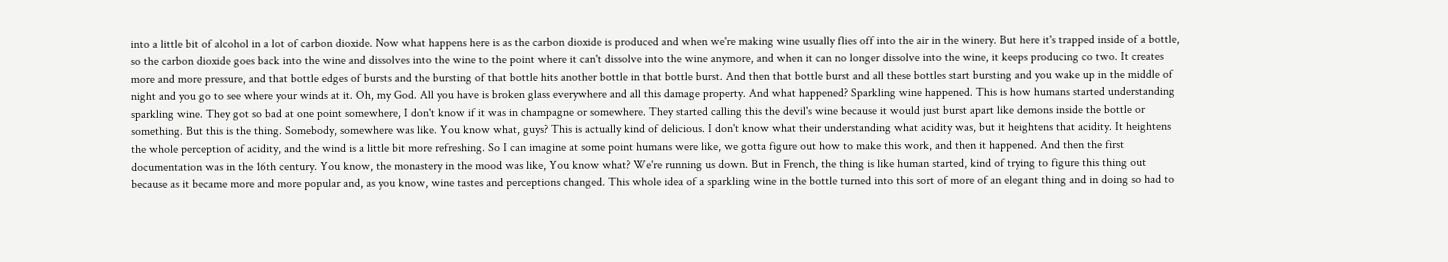into a little bit of alcohol in a lot of carbon dioxide. Now what happens here is as the carbon dioxide is produced and when we're making wine usually flies off into the air in the winery. But here it's trapped inside of a bottle, so the carbon dioxide goes back into the wine and dissolves into the wine to the point where it can't dissolve into the wine anymore, and when it can no longer dissolve into the wine, it keeps producing co two. It creates more and more pressure, and that bottle edges of bursts and the bursting of that bottle hits another bottle in that bottle burst. And then that bottle burst and all these bottles start bursting and you wake up in the middle of night and you go to see where your winds at it. Oh, my God. All you have is broken glass everywhere and all this damage property. And what happened? Sparkling wine happened. This is how humans started understanding sparkling wine. They got so bad at one point somewhere, I don't know if it was in champagne or somewhere. They started calling this the devil's wine because it would just burst apart like demons inside the bottle or something. But this is the thing. Somebody, somewhere was like. You know what, guys? This is actually kind of delicious. I don't know what their understanding what acidity was, but it heightens that acidity. It heightens the whole perception of acidity, and the wind is a little bit more refreshing. So I can imagine at some point humans were like, we gotta figure out how to make this work, and then it happened. And then the first documentation was in the 16th century. You know, the monastery in the mood was like, You know what? We're running us down. But in French, the thing is like human started, kind of trying to figure this thing out because as it became more and more popular and, as you know, wine tastes and perceptions changed. This whole idea of a sparkling wine in the bottle turned into this sort of more of an elegant thing and in doing so had to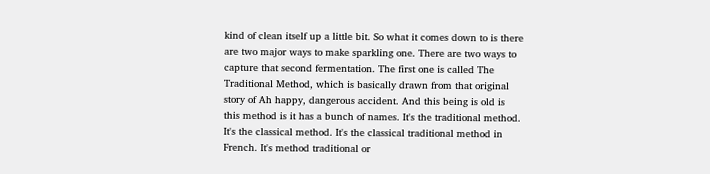kind of clean itself up a little bit. So what it comes down to is there are two major ways to make sparkling one. There are two ways to capture that second fermentation. The first one is called The Traditional Method, which is basically drawn from that original story of Ah happy, dangerous accident. And this being is old is this method is it has a bunch of names. It's the traditional method. It's the classical method. It's the classical traditional method in French. It's method traditional or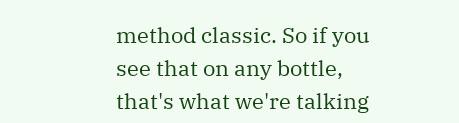method classic. So if you see that on any bottle, that's what we're talking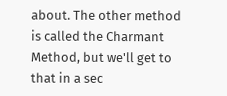about. The other method is called the Charmant Method, but we'll get to that in a sec